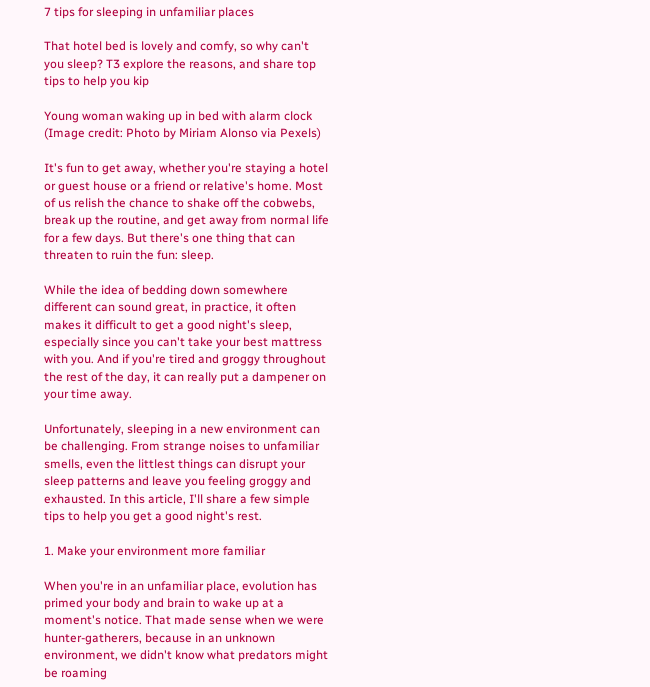7 tips for sleeping in unfamiliar places

That hotel bed is lovely and comfy, so why can't you sleep? T3 explore the reasons, and share top tips to help you kip

Young woman waking up in bed with alarm clock
(Image credit: Photo by Miriam Alonso via Pexels)

It's fun to get away, whether you're staying a hotel or guest house or a friend or relative's home. Most of us relish the chance to shake off the cobwebs, break up the routine, and get away from normal life for a few days. But there's one thing that can threaten to ruin the fun: sleep.

While the idea of bedding down somewhere different can sound great, in practice, it often makes it difficult to get a good night's sleep, especially since you can't take your best mattress with you. And if you're tired and groggy throughout the rest of the day, it can really put a dampener on your time away.

Unfortunately, sleeping in a new environment can be challenging. From strange noises to unfamiliar smells, even the littlest things can disrupt your sleep patterns and leave you feeling groggy and exhausted. In this article, I'll share a few simple tips to help you get a good night's rest.

1. Make your environment more familiar

When you're in an unfamiliar place, evolution has primed your body and brain to wake up at a moment's notice. That made sense when we were hunter-gatherers, because in an unknown environment, we didn't know what predators might be roaming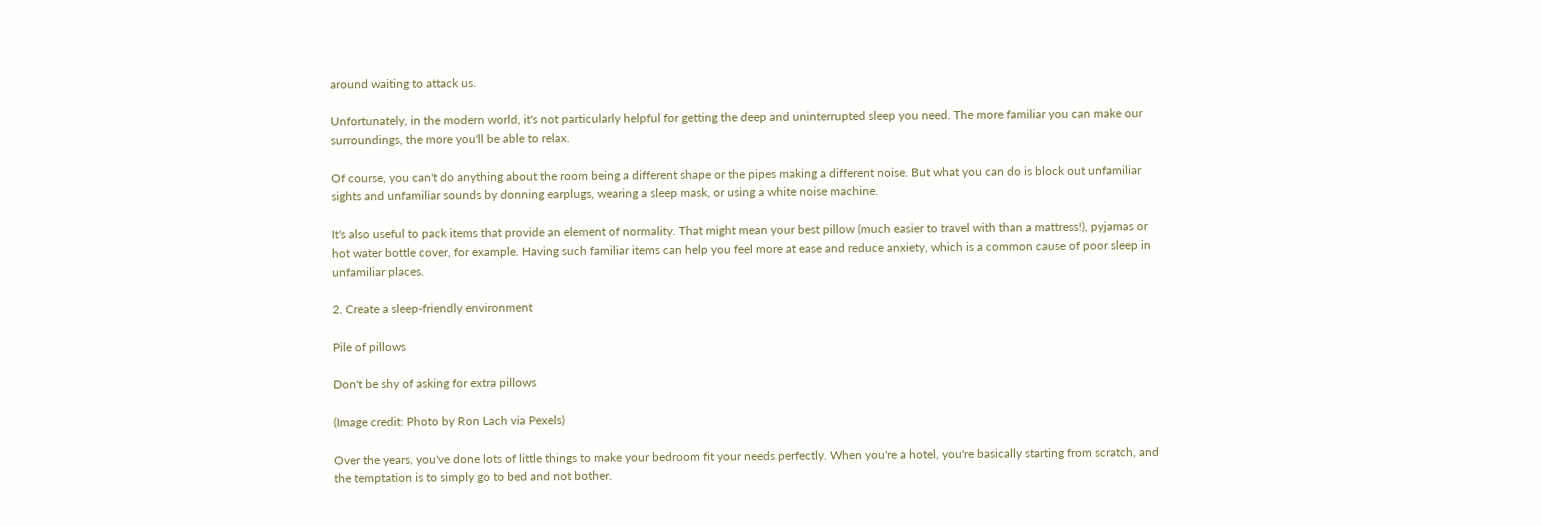around waiting to attack us.

Unfortunately, in the modern world, it's not particularly helpful for getting the deep and uninterrupted sleep you need. The more familiar you can make our surroundings, the more you'll be able to relax.

Of course, you can't do anything about the room being a different shape or the pipes making a different noise. But what you can do is block out unfamiliar sights and unfamiliar sounds by donning earplugs, wearing a sleep mask, or using a white noise machine.

It's also useful to pack items that provide an element of normality. That might mean your best pillow (much easier to travel with than a mattress!), pyjamas or hot water bottle cover, for example. Having such familiar items can help you feel more at ease and reduce anxiety, which is a common cause of poor sleep in unfamiliar places.

2. Create a sleep-friendly environment

Pile of pillows

Don't be shy of asking for extra pillows

(Image credit: Photo by Ron Lach via Pexels)

Over the years, you've done lots of little things to make your bedroom fit your needs perfectly. When you're a hotel, you're basically starting from scratch, and the temptation is to simply go to bed and not bother.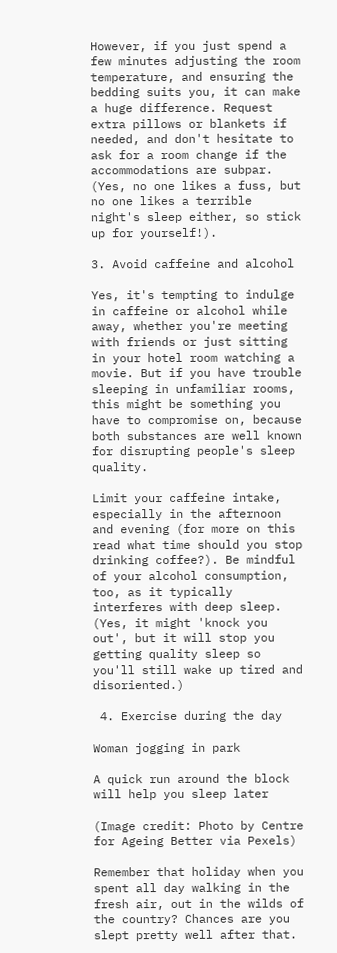However, if you just spend a few minutes adjusting the room temperature, and ensuring the bedding suits you, it can make a huge difference. Request extra pillows or blankets if needed, and don't hesitate to ask for a room change if the accommodations are subpar. (Yes, no one likes a fuss, but no one likes a terrible night's sleep either, so stick up for yourself!).

3. Avoid caffeine and alcohol

Yes, it's tempting to indulge in caffeine or alcohol while away, whether you're meeting with friends or just sitting in your hotel room watching a movie. But if you have trouble sleeping in unfamiliar rooms, this might be something you have to compromise on, because both substances are well known for disrupting people's sleep quality.

Limit your caffeine intake, especially in the afternoon and evening (for more on this read what time should you stop drinking coffee?). Be mindful of your alcohol consumption, too, as it typically interferes with deep sleep. (Yes, it might 'knock you out', but it will stop you getting quality sleep so you'll still wake up tired and disoriented.)

 4. Exercise during the day

Woman jogging in park

A quick run around the block will help you sleep later

(Image credit: Photo by Centre for Ageing Better via Pexels)

Remember that holiday when you spent all day walking in the fresh air, out in the wilds of the country? Chances are you slept pretty well after that.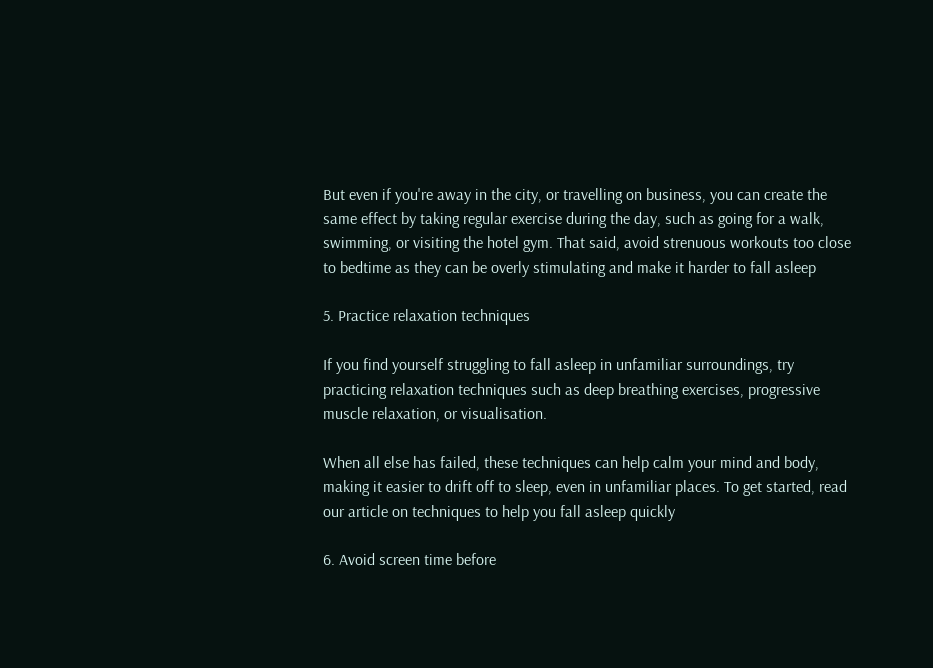But even if you're away in the city, or travelling on business, you can create the same effect by taking regular exercise during the day, such as going for a walk, swimming, or visiting the hotel gym. That said, avoid strenuous workouts too close to bedtime as they can be overly stimulating and make it harder to fall asleep

5. Practice relaxation techniques

If you find yourself struggling to fall asleep in unfamiliar surroundings, try practicing relaxation techniques such as deep breathing exercises, progressive muscle relaxation, or visualisation.

When all else has failed, these techniques can help calm your mind and body, making it easier to drift off to sleep, even in unfamiliar places. To get started, read our article on techniques to help you fall asleep quickly

6. Avoid screen time before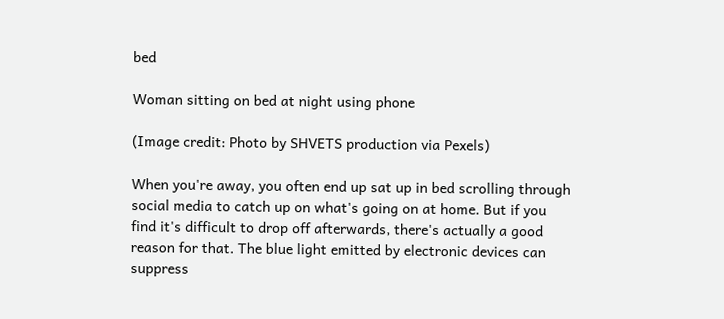bed

Woman sitting on bed at night using phone

(Image credit: Photo by SHVETS production via Pexels)

When you're away, you often end up sat up in bed scrolling through social media to catch up on what's going on at home. But if you find it's difficult to drop off afterwards, there's actually a good reason for that. The blue light emitted by electronic devices can suppress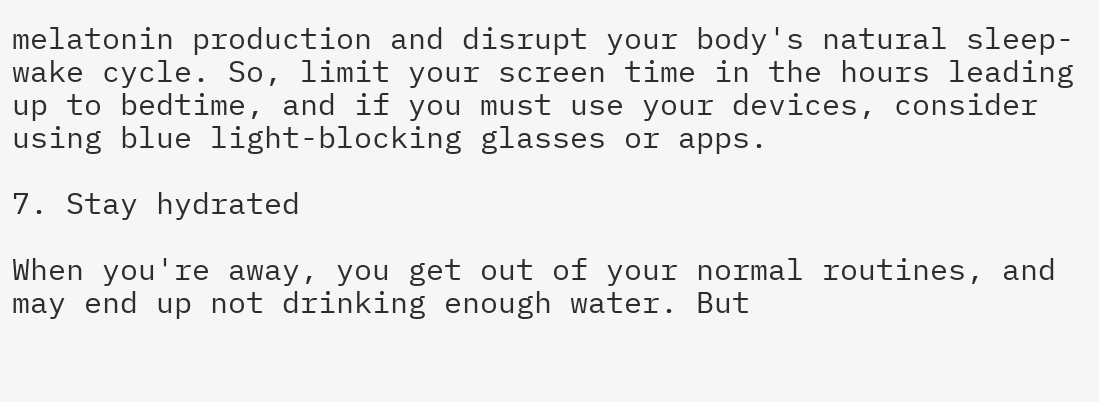melatonin production and disrupt your body's natural sleep-wake cycle. So, limit your screen time in the hours leading up to bedtime, and if you must use your devices, consider using blue light-blocking glasses or apps.

7. Stay hydrated

When you're away, you get out of your normal routines, and may end up not drinking enough water. But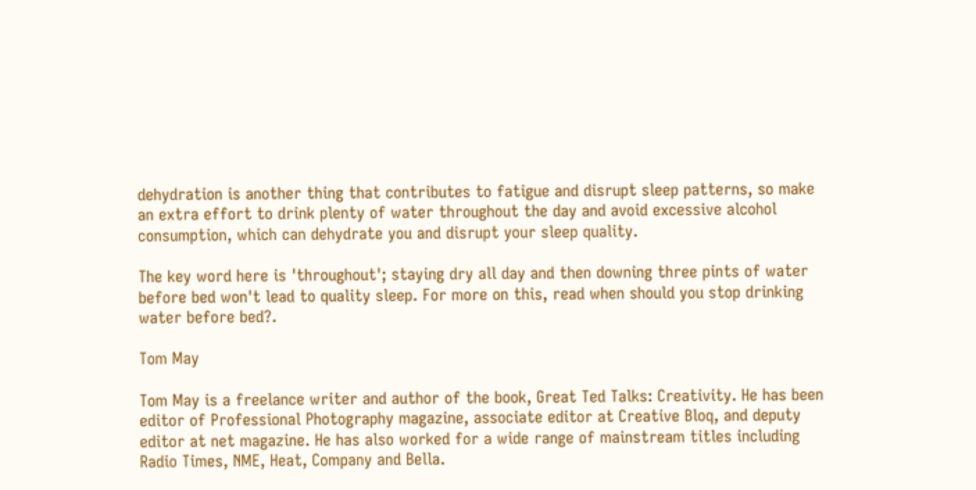dehydration is another thing that contributes to fatigue and disrupt sleep patterns, so make an extra effort to drink plenty of water throughout the day and avoid excessive alcohol consumption, which can dehydrate you and disrupt your sleep quality.

The key word here is 'throughout'; staying dry all day and then downing three pints of water before bed won't lead to quality sleep. For more on this, read when should you stop drinking water before bed?.

Tom May

Tom May is a freelance writer and author of the book, Great Ted Talks: Creativity. He has been editor of Professional Photography magazine, associate editor at Creative Bloq, and deputy editor at net magazine. He has also worked for a wide range of mainstream titles including Radio Times, NME, Heat, Company and Bella.